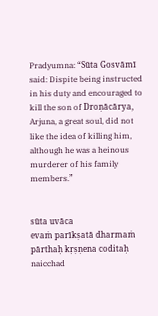Pradyumna: “Sūta Gosvāmī said: Dispite being instructed in his duty and encouraged to kill the son of Droṇācārya, Arjuna, a great soul, did not like the idea of killing him, although he was a heinous murderer of his family members.”


sūta uvāca
evaṁ parīkṣatā dharmaṁ
pārthaḥ kṛṣṇena coditaḥ
naicchad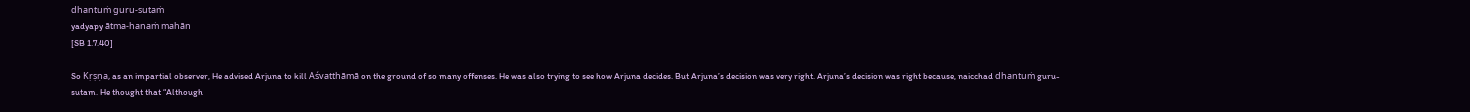dhantuṁ guru-sutaṁ
yadyapy ātma-hanaṁ mahān
[SB 1.7.40]

So Kṛṣṇa, as an impartial observer, He advised Arjuna to kill Aśvatthāmā on the ground of so many offenses. He was also trying to see how Arjuna decides. But Arjuna’s decision was very right. Arjuna’s decision was right because, naicchad dhantuṁ guru-sutam. He thought that “Although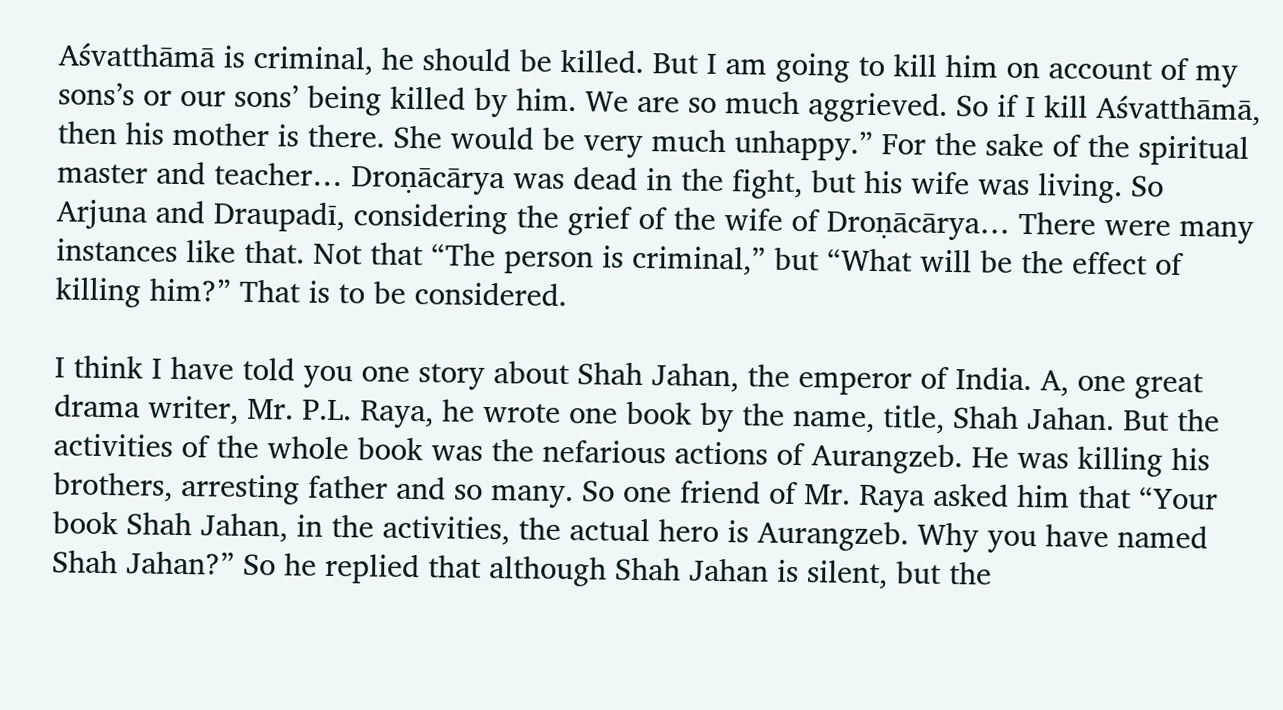Aśvatthāmā is criminal, he should be killed. But I am going to kill him on account of my sons’s or our sons’ being killed by him. We are so much aggrieved. So if I kill Aśvatthāmā, then his mother is there. She would be very much unhappy.” For the sake of the spiritual master and teacher… Droṇācārya was dead in the fight, but his wife was living. So Arjuna and Draupadī, considering the grief of the wife of Droṇācārya… There were many instances like that. Not that “The person is criminal,” but “What will be the effect of killing him?” That is to be considered.

I think I have told you one story about Shah Jahan, the emperor of India. A, one great drama writer, Mr. P.L. Raya, he wrote one book by the name, title, Shah Jahan. But the activities of the whole book was the nefarious actions of Aurangzeb. He was killing his brothers, arresting father and so many. So one friend of Mr. Raya asked him that “Your book Shah Jahan, in the activities, the actual hero is Aurangzeb. Why you have named Shah Jahan?” So he replied that although Shah Jahan is silent, but the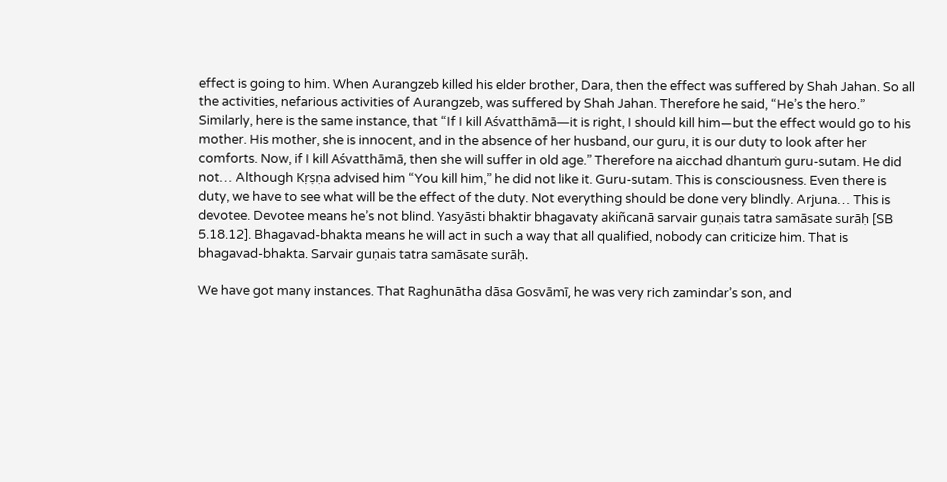effect is going to him. When Aurangzeb killed his elder brother, Dara, then the effect was suffered by Shah Jahan. So all the activities, nefarious activities of Aurangzeb, was suffered by Shah Jahan. Therefore he said, “He’s the hero.” Similarly, here is the same instance, that “If I kill Aśvatthāmā—it is right, I should kill him—but the effect would go to his mother. His mother, she is innocent, and in the absence of her husband, our guru, it is our duty to look after her comforts. Now, if I kill Aśvatthāmā, then she will suffer in old age.” Therefore na aicchad dhantuṁ guru-sutam. He did not… Although Kṛṣṇa advised him “You kill him,” he did not like it. Guru-sutam. This is consciousness. Even there is duty, we have to see what will be the effect of the duty. Not everything should be done very blindly. Arjuna… This is devotee. Devotee means he’s not blind. Yasyāsti bhaktir bhagavaty akiñcanā sarvair guṇais tatra samāsate surāḥ [SB 5.18.12]. Bhagavad-bhakta means he will act in such a way that all qualified, nobody can criticize him. That is bhagavad-bhakta. Sarvair guṇais tatra samāsate surāḥ.

We have got many instances. That Raghunātha dāsa Gosvāmī, he was very rich zamindar’s son, and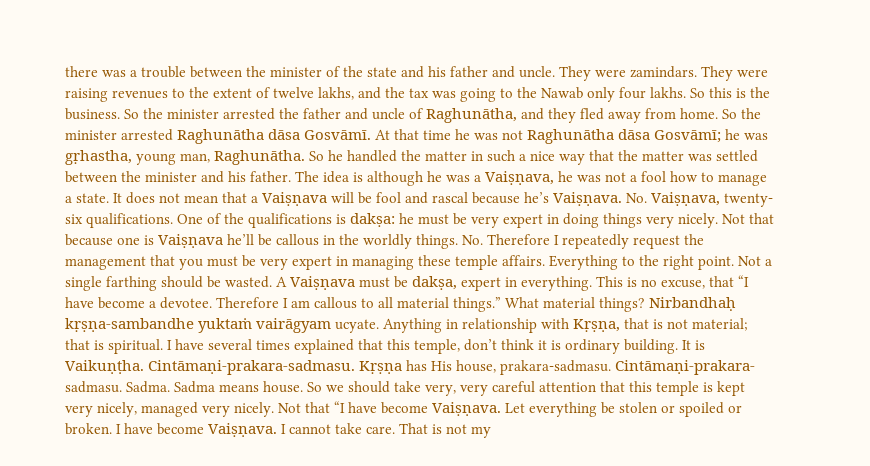there was a trouble between the minister of the state and his father and uncle. They were zamindars. They were raising revenues to the extent of twelve lakhs, and the tax was going to the Nawab only four lakhs. So this is the business. So the minister arrested the father and uncle of Raghunātha, and they fled away from home. So the minister arrested Raghunātha dāsa Gosvāmī. At that time he was not Raghunātha dāsa Gosvāmī; he was gṛhastha, young man, Raghunātha. So he handled the matter in such a nice way that the matter was settled between the minister and his father. The idea is although he was a Vaiṣṇava, he was not a fool how to manage a state. It does not mean that a Vaiṣṇava will be fool and rascal because he’s Vaiṣṇava. No. Vaiṣṇava, twenty-six qualifications. One of the qualifications is dakṣa: he must be very expert in doing things very nicely. Not that because one is Vaiṣṇava he’ll be callous in the worldly things. No. Therefore I repeatedly request the management that you must be very expert in managing these temple affairs. Everything to the right point. Not a single farthing should be wasted. A Vaiṣṇava must be dakṣa, expert in everything. This is no excuse, that “I have become a devotee. Therefore I am callous to all material things.” What material things? Nirbandhaḥ kṛṣṇa-sambandhe yuktaṁ vairāgyam ucyate. Anything in relationship with Kṛṣṇa, that is not material; that is spiritual. I have several times explained that this temple, don’t think it is ordinary building. It is Vaikuṇṭha. Cintāmaṇi-prakara-sadmasu. Kṛṣṇa has His house, prakara-sadmasu. Cintāmaṇi-prakara-sadmasu. Sadma. Sadma means house. So we should take very, very careful attention that this temple is kept very nicely, managed very nicely. Not that “I have become Vaiṣṇava. Let everything be stolen or spoiled or broken. I have become Vaiṣṇava. I cannot take care. That is not my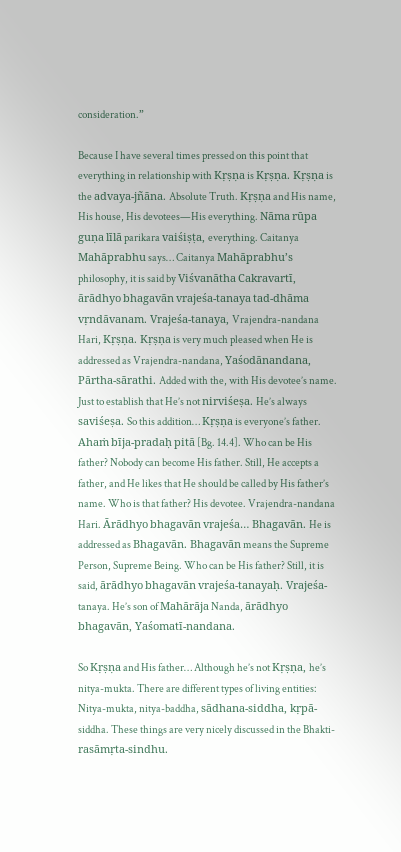consideration.”

Because I have several times pressed on this point that everything in relationship with Kṛṣṇa is Kṛṣṇa. Kṛṣṇa is the advaya-jñāna. Absolute Truth. Kṛṣṇa and His name, His house, His devotees—His everything. Nāma rūpa guṇa līlā parikara vaiśiṣṭa, everything. Caitanya Mahāprabhu says… Caitanya Mahāprabhu’s philosophy, it is said by Viśvanātha Cakravartī, ārādhyo bhagavān vrajeśa-tanaya tad-dhāma vṛndāvanam. Vrajeśa-tanaya, Vrajendra-nandana Hari, Kṛṣṇa. Kṛṣṇa is very much pleased when He is addressed as Vrajendra-nandana, Yaśodānandana, Pārtha-sārathi. Added with the, with His devotee’s name. Just to establish that He’s not nirviśeṣa. He’s always saviśeṣa. So this addition… Kṛṣṇa is everyone’s father. Ahaṁ bīja-pradaḥ pitā [Bg. 14.4]. Who can be His father? Nobody can become His father. Still, He accepts a father, and He likes that He should be called by His father’s name. Who is that father? His devotee. Vrajendra-nandana Hari. Ārādhyo bhagavān vrajeśa… Bhagavān. He is addressed as Bhagavān. Bhagavān means the Supreme Person, Supreme Being. Who can be His father? Still, it is said, ārādhyo bhagavān vrajeśa-tanayaḥ. Vrajeśa-tanaya. He’s son of Mahārāja Nanda, ārādhyo bhagavān, Yaśomatī-nandana.

So Kṛṣṇa and His father… Although he’s not Kṛṣṇa, he’s nitya-mukta. There are different types of living entities: Nitya-mukta, nitya-baddha, sādhana-siddha, kṛpā-siddha. These things are very nicely discussed in the Bhakti-rasāmṛta-sindhu.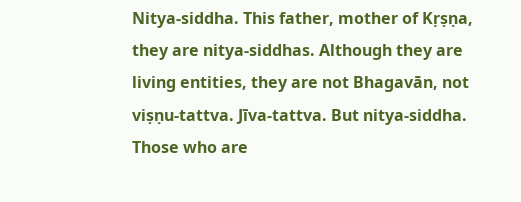Nitya-siddha. This father, mother of Kṛṣṇa, they are nitya-siddhas. Although they are living entities, they are not Bhagavān, not viṣṇu-tattva. Jīva-tattva. But nitya-siddha. Those who are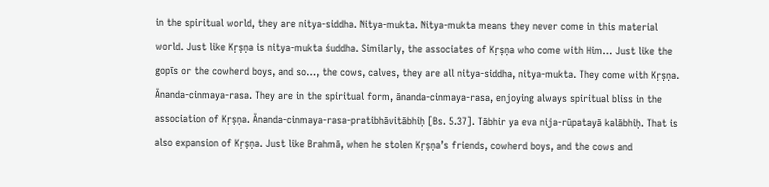in the spiritual world, they are nitya-siddha. Nitya-mukta. Nitya-mukta means they never come in this material world. Just like Kṛṣṇa is nitya-mukta śuddha. Similarly, the associates of Kṛṣṇa who come with Him… Just like the gopīs or the cowherd boys, and so…, the cows, calves, they are all nitya-siddha, nitya-mukta. They come with Kṛṣṇa. Ānanda-cinmaya-rasa. They are in the spiritual form, ānanda-cinmaya-rasa, enjoying always spiritual bliss in the association of Kṛṣṇa. Ānanda-cinmaya-rasa-pratibhāvitābhiḥ [Bs. 5.37]. Tābhir ya eva nija-rūpatayā kalābhiḥ. That is also expansion of Kṛṣṇa. Just like Brahmā, when he stolen Kṛṣṇa’s friends, cowherd boys, and the cows and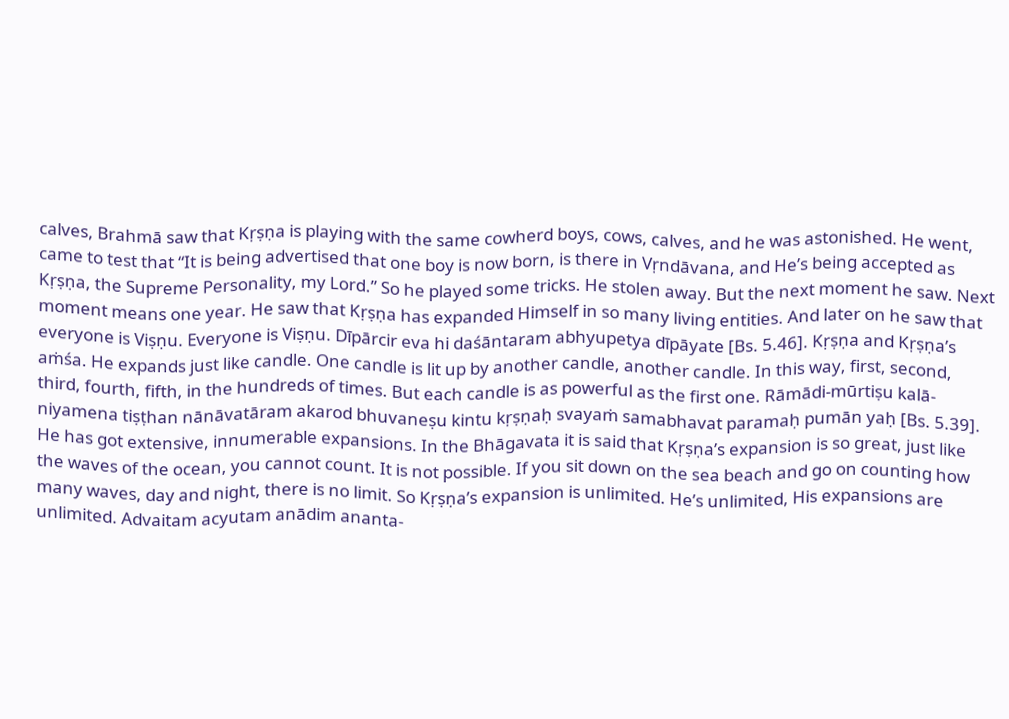calves, Brahmā saw that Kṛṣṇa is playing with the same cowherd boys, cows, calves, and he was astonished. He went, came to test that “It is being advertised that one boy is now born, is there in Vṛndāvana, and He’s being accepted as Kṛṣṇa, the Supreme Personality, my Lord.” So he played some tricks. He stolen away. But the next moment he saw. Next moment means one year. He saw that Kṛṣṇa has expanded Himself in so many living entities. And later on he saw that everyone is Viṣṇu. Everyone is Viṣṇu. Dīpārcir eva hi daśāntaram abhyupetya dīpāyate [Bs. 5.46]. Kṛṣṇa and Kṛṣṇa’s aṁśa. He expands just like candle. One candle is lit up by another candle, another candle. In this way, first, second, third, fourth, fifth, in the hundreds of times. But each candle is as powerful as the first one. Rāmādi-mūrtiṣu kalā-niyamena tiṣṭhan nānāvatāram akarod bhuvaneṣu kintu kṛṣṇaḥ svayaṁ samabhavat paramaḥ pumān yaḥ [Bs. 5.39]. He has got extensive, innumerable expansions. In the Bhāgavata it is said that Kṛṣṇa’s expansion is so great, just like the waves of the ocean, you cannot count. It is not possible. If you sit down on the sea beach and go on counting how many waves, day and night, there is no limit. So Kṛṣṇa’s expansion is unlimited. He’s unlimited, His expansions are unlimited. Advaitam acyutam anādim ananta-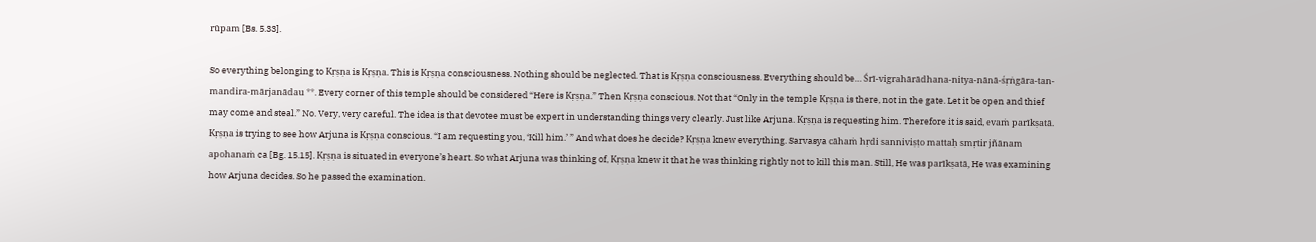rūpam [Bs. 5.33].

So everything belonging to Kṛṣṇa is Kṛṣṇa. This is Kṛṣṇa consciousness. Nothing should be neglected. That is Kṛṣṇa consciousness. Everything should be… Śrī-vigrahārādhana-nitya-nānā-śṛṅgāra-tan-mandira-mārjanādau **. Every corner of this temple should be considered “Here is Kṛṣṇa.” Then Kṛṣṇa conscious. Not that “Only in the temple Kṛṣṇa is there, not in the gate. Let it be open and thief may come and steal.” No. Very, very careful. The idea is that devotee must be expert in understanding things very clearly. Just like Arjuna. Kṛṣṇa is requesting him. Therefore it is said, evaṁ parīkṣatā. Kṛṣṇa is trying to see how Arjuna is Kṛṣṇa conscious. “I am requesting you, ‘Kill him.’ ” And what does he decide? Kṛṣṇa knew everything. Sarvasya cāhaṁ hṛdi sanniviṣṭo mattaḥ smṛtir jñānam apohanaṁ ca [Bg. 15.15]. Kṛṣṇa is situated in everyone’s heart. So what Arjuna was thinking of, Kṛṣṇa knew it that he was thinking rightly not to kill this man. Still, He was parīkṣatā, He was examining how Arjuna decides. So he passed the examination.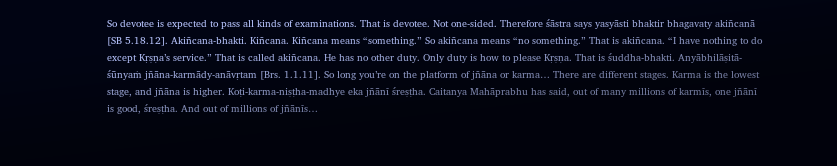So devotee is expected to pass all kinds of examinations. That is devotee. Not one-sided. Therefore śāstra says yasyāsti bhaktir bhagavaty akiñcanā [SB 5.18.12]. Akiñcana-bhakti. Kiñcana. Kiñcana means “something.” So akiñcana means “no something.” That is akiñcana. “I have nothing to do except Kṛṣṇa’s service.” That is called akiñcana. He has no other duty. Only duty is how to please Kṛṣṇa. That is śuddha-bhakti. Anyābhilāṣitā-śūnyaṁ jñāna-karmādy-anāvṛtam [Brs. 1.1.11]. So long you’re on the platform of jñāna or karma… There are different stages. Karma is the lowest stage, and jñāna is higher. Koṭi-karma-niṣṭha-madhye eka jñānī śreṣṭha. Caitanya Mahāprabhu has said, out of many millions of karmīs, one jñānī is good, śreṣṭha. And out of millions of jñānīs…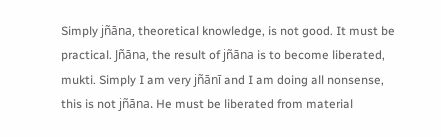Simply jñāna, theoretical knowledge, is not good. It must be practical. Jñāna, the result of jñāna is to become liberated, mukti. Simply I am very jñānī and I am doing all nonsense, this is not jñāna. He must be liberated from material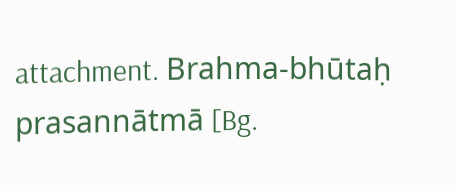attachment. Brahma-bhūtaḥ prasannātmā [Bg.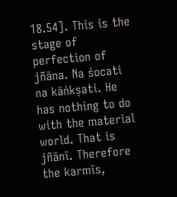18.54]. This is the stage of perfection of jñāna. Na śocati na kāṅkṣati. He has nothing to do with the material world. That is jñānī. Therefore the karmīs,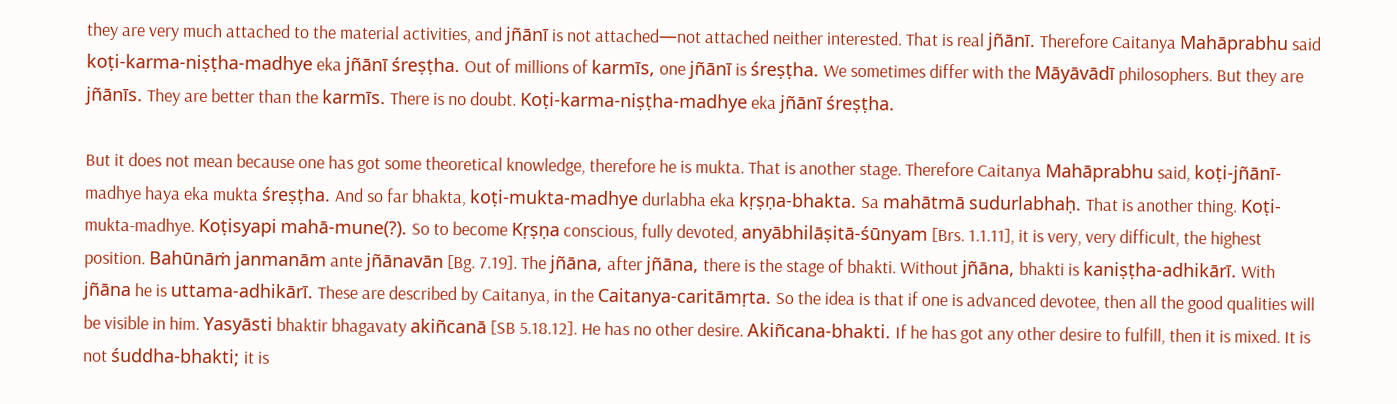they are very much attached to the material activities, and jñānī is not attached—not attached neither interested. That is real jñānī. Therefore Caitanya Mahāprabhu said koṭi-karma-niṣṭha-madhye eka jñānī śreṣṭha. Out of millions of karmīs, one jñānī is śreṣṭha. We sometimes differ with the Māyāvādī philosophers. But they are jñānīs. They are better than the karmīs. There is no doubt. Koṭi-karma-niṣṭha-madhye eka jñānī śreṣṭha.

But it does not mean because one has got some theoretical knowledge, therefore he is mukta. That is another stage. Therefore Caitanya Mahāprabhu said, koṭi-jñānī-madhye haya eka mukta śreṣṭha. And so far bhakta, koṭi-mukta-madhye durlabha eka kṛṣṇa-bhakta. Sa mahātmā sudurlabhaḥ. That is another thing. Koṭi-mukta-madhye. Koṭisyapi mahā-mune(?). So to become Kṛṣṇa conscious, fully devoted, anyābhilāṣitā-śūnyam [Brs. 1.1.11], it is very, very difficult, the highest position. Bahūnāṁ janmanām ante jñānavān [Bg. 7.19]. The jñāna, after jñāna, there is the stage of bhakti. Without jñāna, bhakti is kaniṣṭha-adhikārī. With jñāna he is uttama-adhikārī. These are described by Caitanya, in the Caitanya-caritāmṛta. So the idea is that if one is advanced devotee, then all the good qualities will be visible in him. Yasyāsti bhaktir bhagavaty akiñcanā [SB 5.18.12]. He has no other desire. Akiñcana-bhakti. If he has got any other desire to fulfill, then it is mixed. It is not śuddha-bhakti; it is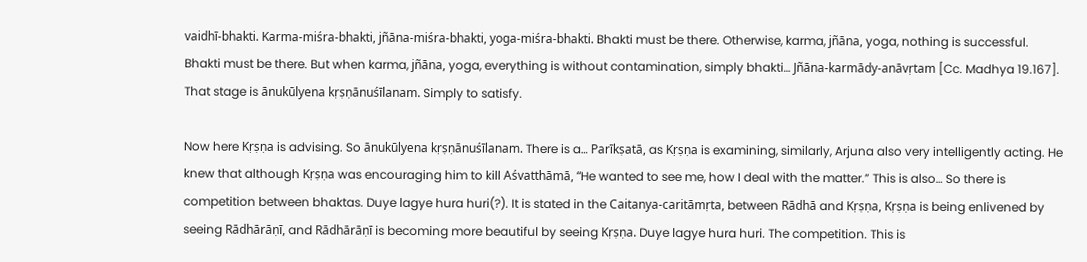vaidhī-bhakti. Karma-miśra-bhakti, jñāna-miśra-bhakti, yoga-miśra-bhakti. Bhakti must be there. Otherwise, karma, jñāna, yoga, nothing is successful. Bhakti must be there. But when karma, jñāna, yoga, everything is without contamination, simply bhakti… Jñāna-karmādy-anāvṛtam [Cc. Madhya 19.167]. That stage is ānukūlyena kṛṣṇānuśīlanam. Simply to satisfy.

Now here Kṛṣṇa is advising. So ānukūlyena kṛṣṇānuśīlanam. There is a… Parīkṣatā, as Kṛṣṇa is examining, similarly, Arjuna also very intelligently acting. He knew that although Kṛṣṇa was encouraging him to kill Aśvatthāmā, “He wanted to see me, how I deal with the matter.” This is also… So there is competition between bhaktas. Duye lagye hura huri(?). It is stated in the Caitanya-caritāmṛta, between Rādhā and Kṛṣṇa, Kṛṣṇa is being enlivened by seeing Rādhārāṇī, and Rādhārāṇī is becoming more beautiful by seeing Kṛṣṇa. Duye lagye hura huri. The competition. This is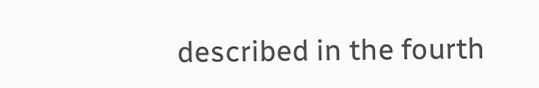described in the fourth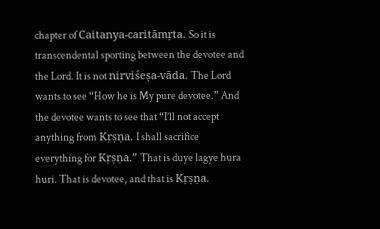chapter of Caitanya-caritāmṛta. So it is transcendental sporting between the devotee and the Lord. It is not nirviśeṣa-vāda. The Lord wants to see “How he is My pure devotee.” And the devotee wants to see that “I’ll not accept anything from Kṛṣṇa. I shall sacrifice everything for Kṛṣṇa.” That is duye lagye hura huri. That is devotee, and that is Kṛṣṇa.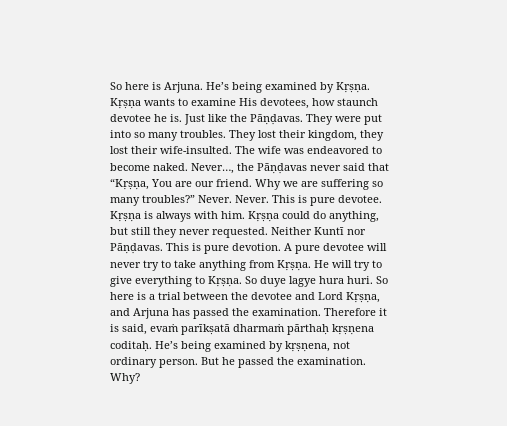So here is Arjuna. He’s being examined by Kṛṣṇa. Kṛṣṇa wants to examine His devotees, how staunch devotee he is. Just like the Pāṇḍavas. They were put into so many troubles. They lost their kingdom, they lost their wife-insulted. The wife was endeavored to become naked. Never…, the Pāṇḍavas never said that “Kṛṣṇa, You are our friend. Why we are suffering so many troubles?” Never. Never. This is pure devotee. Kṛṣṇa is always with him. Kṛṣṇa could do anything, but still they never requested. Neither Kuntī nor Pāṇḍavas. This is pure devotion. A pure devotee will never try to take anything from Kṛṣṇa. He will try to give everything to Kṛṣṇa. So duye lagye hura huri. So here is a trial between the devotee and Lord Kṛṣṇa, and Arjuna has passed the examination. Therefore it is said, evaṁ parīkṣatā dharmaṁ pārthaḥ kṛṣṇena coditaḥ. He’s being examined by kṛṣṇena, not ordinary person. But he passed the examination. Why?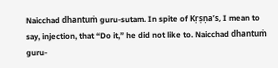Naicchad dhantuṁ guru-sutam. In spite of Kṛṣṇa’s, I mean to say, injection, that “Do it,” he did not like to. Naicchad dhantuṁ guru-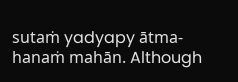sutaṁ yadyapy ātma-hanaṁ mahān. Although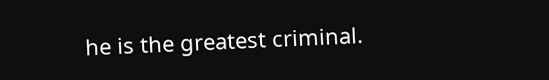he is the greatest criminal.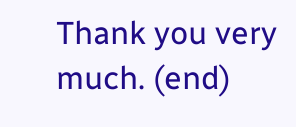Thank you very much. (end)